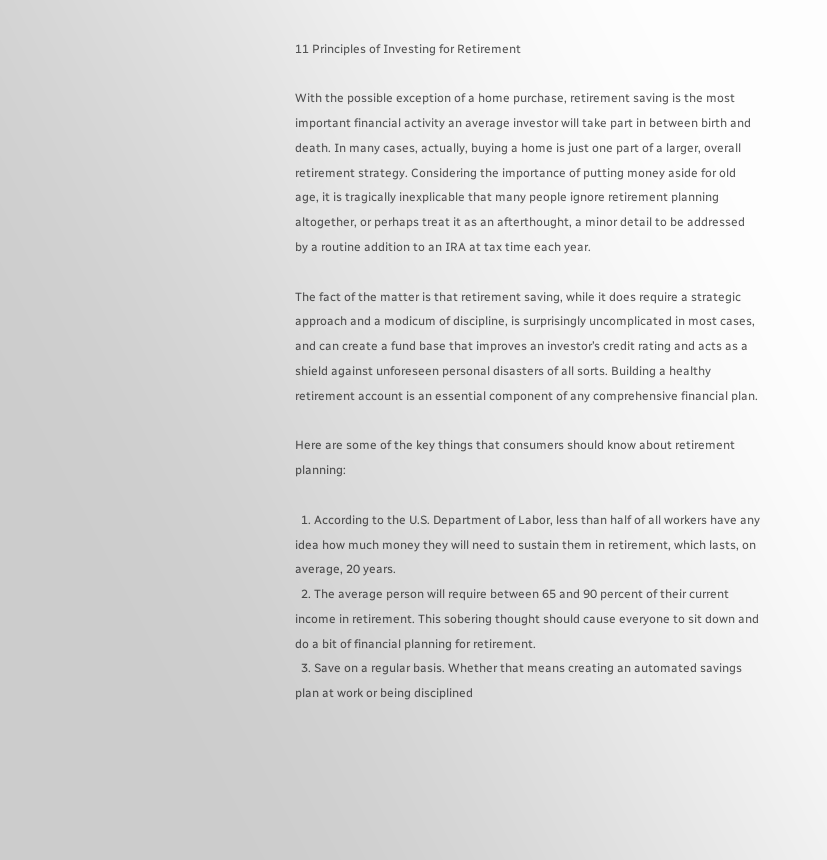11 Principles of Investing for Retirement

With the possible exception of a home purchase, retirement saving is the most important financial activity an average investor will take part in between birth and death. In many cases, actually, buying a home is just one part of a larger, overall retirement strategy. Considering the importance of putting money aside for old age, it is tragically inexplicable that many people ignore retirement planning altogether, or perhaps treat it as an afterthought, a minor detail to be addressed by a routine addition to an IRA at tax time each year.

The fact of the matter is that retirement saving, while it does require a strategic approach and a modicum of discipline, is surprisingly uncomplicated in most cases, and can create a fund base that improves an investor’s credit rating and acts as a shield against unforeseen personal disasters of all sorts. Building a healthy retirement account is an essential component of any comprehensive financial plan.

Here are some of the key things that consumers should know about retirement planning:

  1. According to the U.S. Department of Labor, less than half of all workers have any idea how much money they will need to sustain them in retirement, which lasts, on average, 20 years.
  2. The average person will require between 65 and 90 percent of their current income in retirement. This sobering thought should cause everyone to sit down and do a bit of financial planning for retirement.
  3. Save on a regular basis. Whether that means creating an automated savings plan at work or being disciplined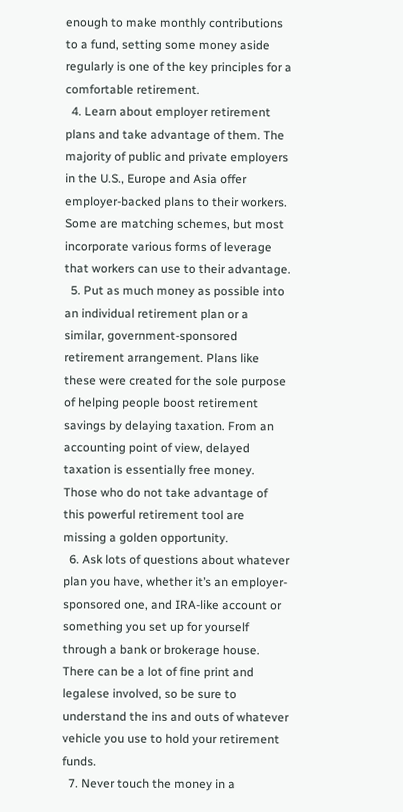enough to make monthly contributions to a fund, setting some money aside regularly is one of the key principles for a comfortable retirement.
  4. Learn about employer retirement plans and take advantage of them. The majority of public and private employers in the U.S., Europe and Asia offer employer-backed plans to their workers. Some are matching schemes, but most incorporate various forms of leverage that workers can use to their advantage.
  5. Put as much money as possible into an individual retirement plan or a similar, government-sponsored retirement arrangement. Plans like these were created for the sole purpose of helping people boost retirement savings by delaying taxation. From an accounting point of view, delayed taxation is essentially free money. Those who do not take advantage of this powerful retirement tool are missing a golden opportunity.
  6. Ask lots of questions about whatever plan you have, whether it’s an employer-sponsored one, and IRA-like account or something you set up for yourself through a bank or brokerage house. There can be a lot of fine print and legalese involved, so be sure to understand the ins and outs of whatever vehicle you use to hold your retirement funds.
  7. Never touch the money in a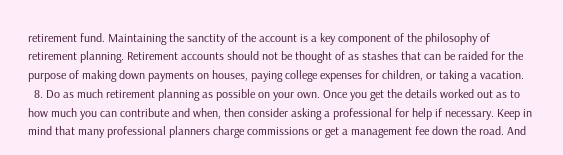retirement fund. Maintaining the sanctity of the account is a key component of the philosophy of retirement planning. Retirement accounts should not be thought of as stashes that can be raided for the purpose of making down payments on houses, paying college expenses for children, or taking a vacation.
  8. Do as much retirement planning as possible on your own. Once you get the details worked out as to how much you can contribute and when, then consider asking a professional for help if necessary. Keep in mind that many professional planners charge commissions or get a management fee down the road. And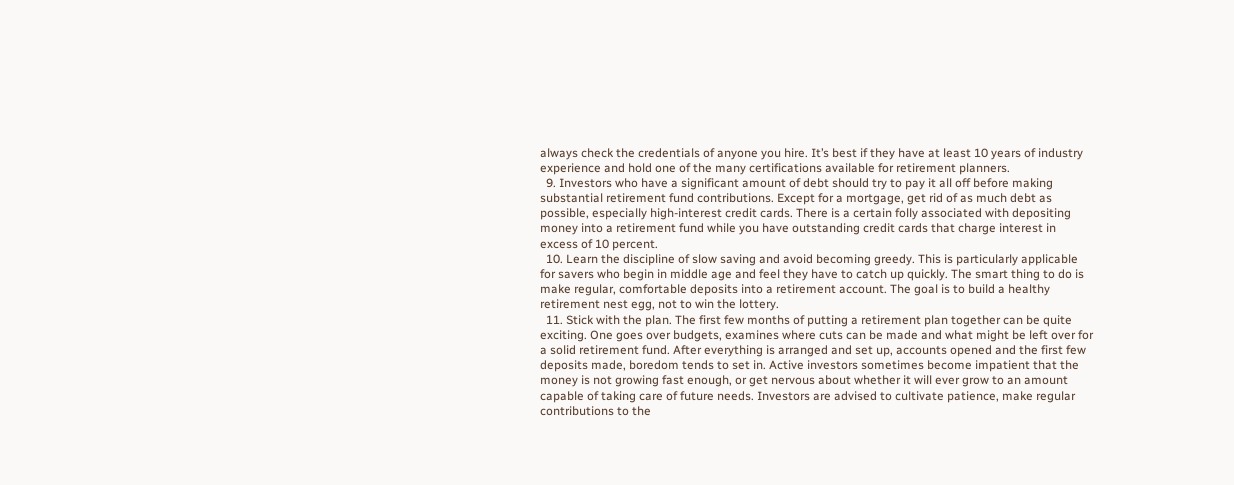always check the credentials of anyone you hire. It’s best if they have at least 10 years of industry experience and hold one of the many certifications available for retirement planners.
  9. Investors who have a significant amount of debt should try to pay it all off before making substantial retirement fund contributions. Except for a mortgage, get rid of as much debt as possible, especially high-interest credit cards. There is a certain folly associated with depositing money into a retirement fund while you have outstanding credit cards that charge interest in excess of 10 percent.
  10. Learn the discipline of slow saving and avoid becoming greedy. This is particularly applicable for savers who begin in middle age and feel they have to catch up quickly. The smart thing to do is make regular, comfortable deposits into a retirement account. The goal is to build a healthy retirement nest egg, not to win the lottery.
  11. Stick with the plan. The first few months of putting a retirement plan together can be quite exciting. One goes over budgets, examines where cuts can be made and what might be left over for a solid retirement fund. After everything is arranged and set up, accounts opened and the first few deposits made, boredom tends to set in. Active investors sometimes become impatient that the money is not growing fast enough, or get nervous about whether it will ever grow to an amount capable of taking care of future needs. Investors are advised to cultivate patience, make regular contributions to the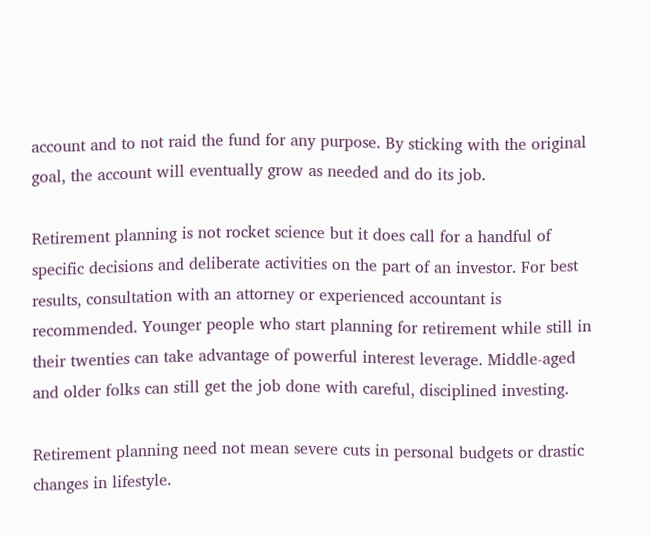account and to not raid the fund for any purpose. By sticking with the original goal, the account will eventually grow as needed and do its job.

Retirement planning is not rocket science but it does call for a handful of specific decisions and deliberate activities on the part of an investor. For best results, consultation with an attorney or experienced accountant is recommended. Younger people who start planning for retirement while still in their twenties can take advantage of powerful interest leverage. Middle-aged and older folks can still get the job done with careful, disciplined investing.

Retirement planning need not mean severe cuts in personal budgets or drastic changes in lifestyle.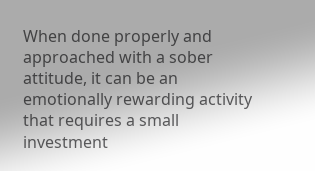When done properly and approached with a sober attitude, it can be an emotionally rewarding activity that requires a small investment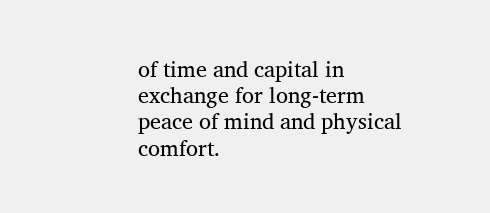of time and capital in exchange for long-term peace of mind and physical comfort.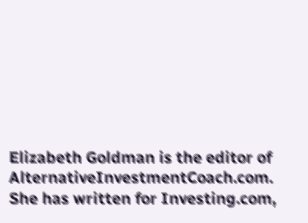Elizabeth Goldman is the editor of AlternativeInvestmentCoach.com. She has written for Investing.com,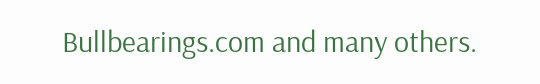Bullbearings.com and many others.